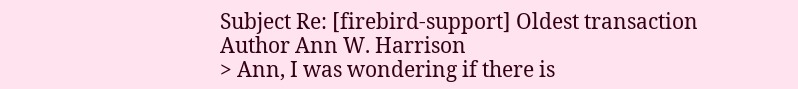Subject Re: [firebird-support] Oldest transaction
Author Ann W. Harrison
> Ann, I was wondering if there is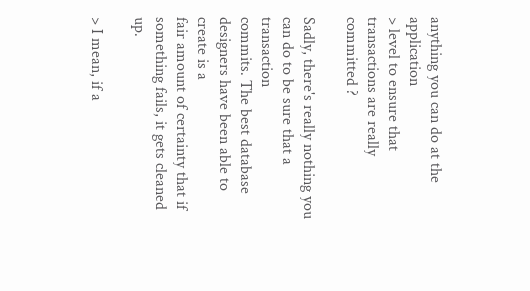anything you can do at the application
> level to ensure that transactions are really committed ?

Sadly, there's really nothing you can do to be sure that a transaction
commits. The best database designers have been able to create is a
fair amount of certainty that if something fails, it gets cleaned up.

> I mean, if a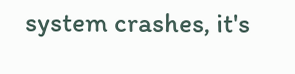system crashes, it's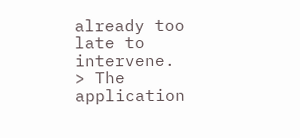already too late to intervene.
> The application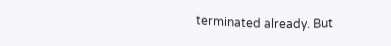terminated already. But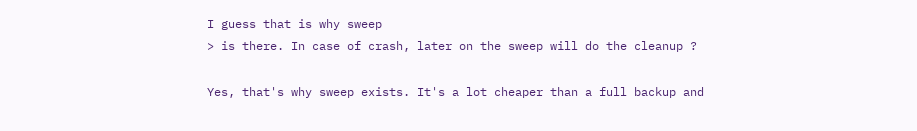I guess that is why sweep
> is there. In case of crash, later on the sweep will do the cleanup ?

Yes, that's why sweep exists. It's a lot cheaper than a full backup and